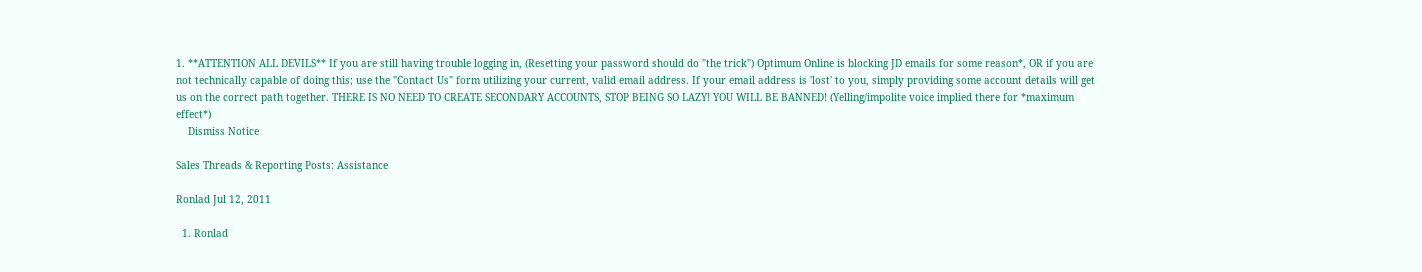1. **ATTENTION ALL DEVILS** If you are still having trouble logging in, (Resetting your password should do "the trick") Optimum Online is blocking JD emails for some reason*, OR if you are not technically capable of doing this; use the "Contact Us" form utilizing your current, valid email address. If your email address is 'lost' to you, simply providing some account details will get us on the correct path together. THERE IS NO NEED TO CREATE SECONDARY ACCOUNTS, STOP BEING SO LAZY! YOU WILL BE BANNED! (Yelling/impolite voice implied there for *maximum effect*)
    Dismiss Notice

Sales Threads & Reporting Posts: Assistance

Ronlad Jul 12, 2011

  1. Ronlad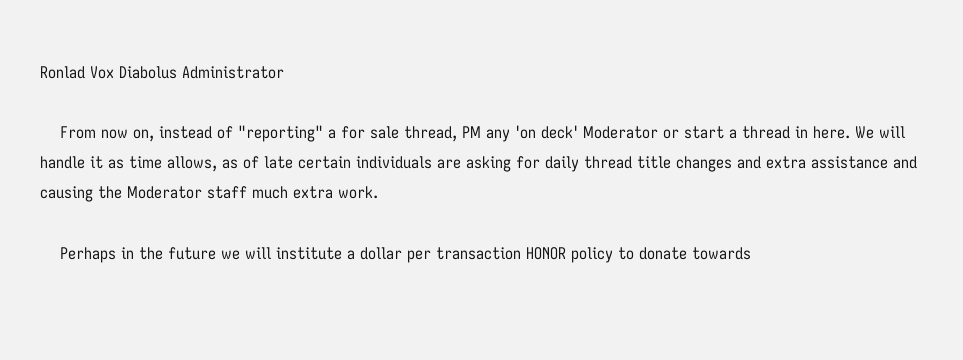Ronlad Vox Diabolus Administrator

    From now on, instead of "reporting" a for sale thread, PM any 'on deck' Moderator or start a thread in here. We will handle it as time allows, as of late certain individuals are asking for daily thread title changes and extra assistance and causing the Moderator staff much extra work.

    Perhaps in the future we will institute a dollar per transaction HONOR policy to donate towards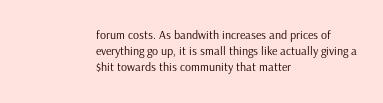forum costs. As bandwith increases and prices of everything go up, it is small things like actually giving a $hit towards this community that matter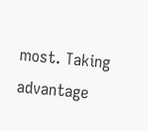most. Taking advantage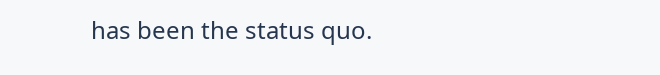has been the status quo.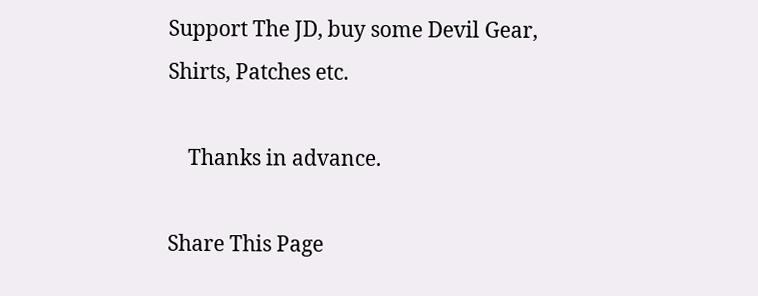Support The JD, buy some Devil Gear, Shirts, Patches etc.

    Thanks in advance.

Share This Page